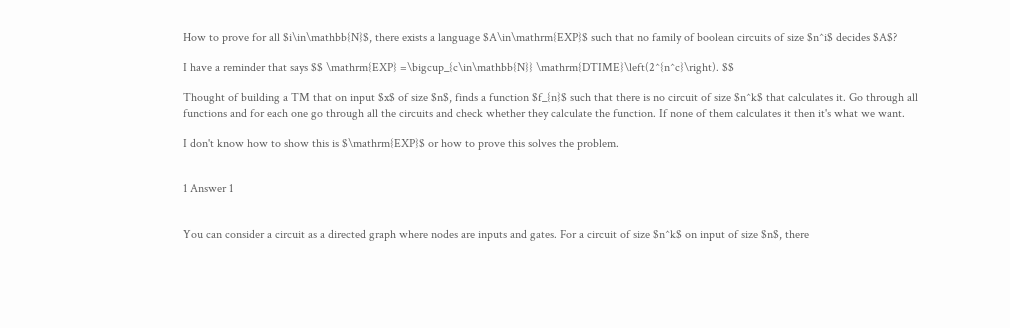How to prove for all $i\in\mathbb{N}$, there exists a language $A\in\mathrm{EXP}$ such that no family of boolean circuits of size $n^i$ decides $A$?

I have a reminder that says $$ \mathrm{EXP} =\bigcup_{c\in\mathbb{N}} \mathrm{DTIME}\left(2^{n^c}\right). $$

Thought of building a TM that on input $x$ of size $n$, finds a function $f_{n}$ such that there is no circuit of size $n^k$ that calculates it. Go through all functions and for each one go through all the circuits and check whether they calculate the function. If none of them calculates it then it's what we want.

I don't know how to show this is $\mathrm{EXP}$ or how to prove this solves the problem.


1 Answer 1


You can consider a circuit as a directed graph where nodes are inputs and gates. For a circuit of size $n^k$ on input of size $n$, there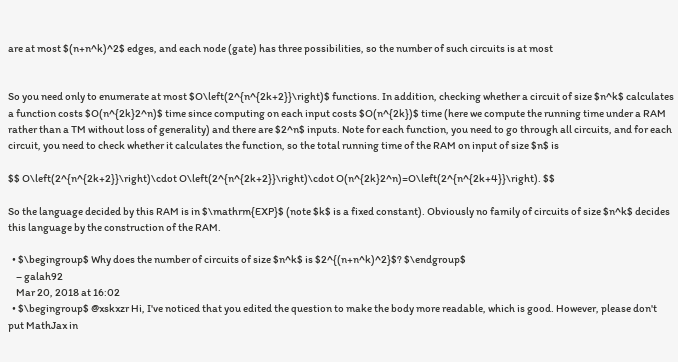are at most $(n+n^k)^2$ edges, and each node (gate) has three possibilities, so the number of such circuits is at most


So you need only to enumerate at most $O\left(2^{n^{2k+2}}\right)$ functions. In addition, checking whether a circuit of size $n^k$ calculates a function costs $O(n^{2k}2^n)$ time since computing on each input costs $O(n^{2k})$ time (here we compute the running time under a RAM rather than a TM without loss of generality) and there are $2^n$ inputs. Note for each function, you need to go through all circuits, and for each circuit, you need to check whether it calculates the function, so the total running time of the RAM on input of size $n$ is

$$ O\left(2^{n^{2k+2}}\right)\cdot O\left(2^{n^{2k+2}}\right)\cdot O(n^{2k}2^n)=O\left(2^{n^{2k+4}}\right). $$

So the language decided by this RAM is in $\mathrm{EXP}$ (note $k$ is a fixed constant). Obviously no family of circuits of size $n^k$ decides this language by the construction of the RAM.

  • $\begingroup$ Why does the number of circuits of size $n^k$ is $2^{(n+n^k)^2}$? $\endgroup$
    – galah92
    Mar 20, 2018 at 16:02
  • $\begingroup$ @xskxzr Hi, I've noticed that you edited the question to make the body more readable, which is good. However, please don't put MathJax in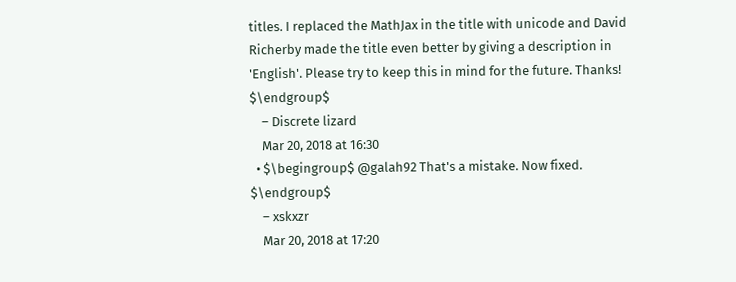titles. I replaced the MathJax in the title with unicode and David Richerby made the title even better by giving a description in 'English'. Please try to keep this in mind for the future. Thanks! $\endgroup$
    – Discrete lizard
    Mar 20, 2018 at 16:30
  • $\begingroup$ @galah92 That's a mistake. Now fixed. $\endgroup$
    – xskxzr
    Mar 20, 2018 at 17:20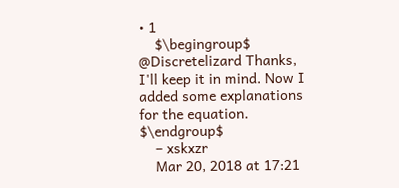• 1
    $\begingroup$ @Discretelizard Thanks, I'll keep it in mind. Now I added some explanations for the equation. $\endgroup$
    – xskxzr
    Mar 20, 2018 at 17:21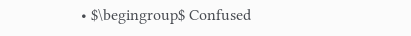• $\begingroup$ Confused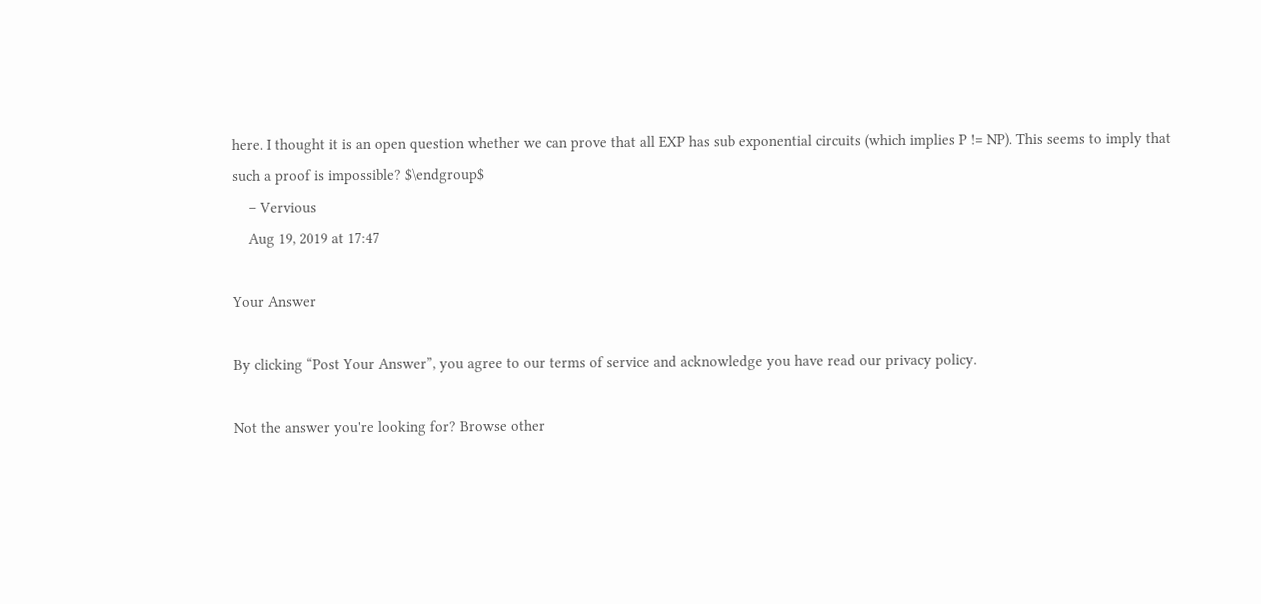here. I thought it is an open question whether we can prove that all EXP has sub exponential circuits (which implies P != NP). This seems to imply that such a proof is impossible? $\endgroup$
    – Vervious
    Aug 19, 2019 at 17:47

Your Answer

By clicking “Post Your Answer”, you agree to our terms of service and acknowledge you have read our privacy policy.

Not the answer you're looking for? Browse other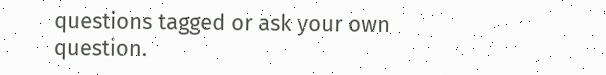questions tagged or ask your own question.